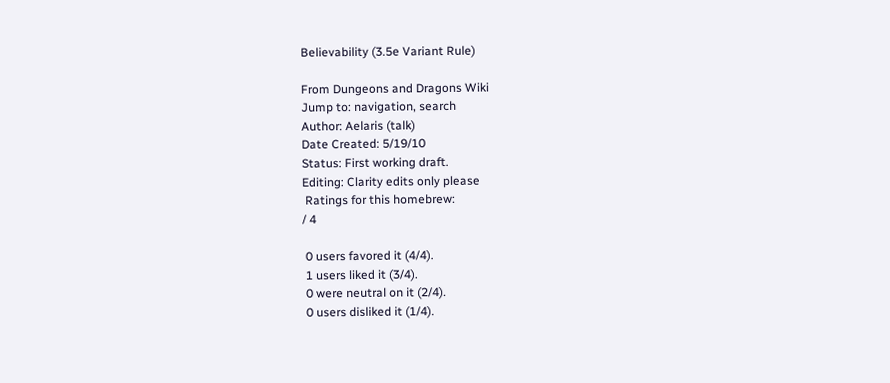Believability (3.5e Variant Rule)

From Dungeons and Dragons Wiki
Jump to: navigation, search
Author: Aelaris (talk)
Date Created: 5/19/10
Status: First working draft.
Editing: Clarity edits only please
 Ratings for this homebrew:
/ 4

 0 users favored it (4/4).
 1 users liked it (3/4).
 0 were neutral on it (2/4).
 0 users disliked it (1/4).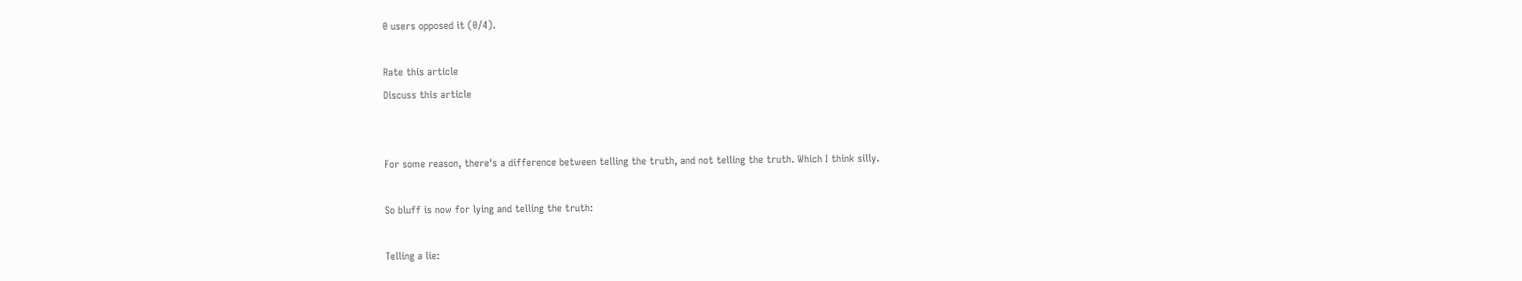0 users opposed it (0/4).

Rate this article
Discuss this article


For some reason, there's a difference between telling the truth, and not telling the truth. Which I think silly.

So bluff is now for lying and telling the truth:

Telling a lie: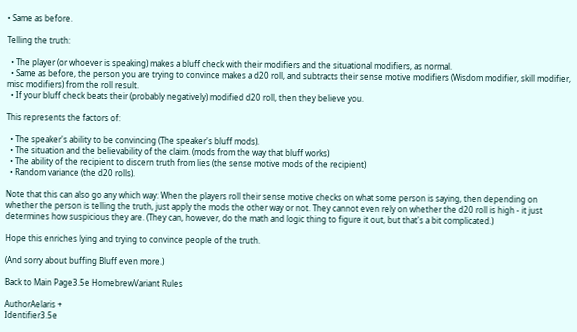• Same as before.

Telling the truth:

  • The player (or whoever is speaking) makes a bluff check with their modifiers and the situational modifiers, as normal.
  • Same as before, the person you are trying to convince makes a d20 roll, and subtracts their sense motive modifiers (Wisdom modifier, skill modifier, misc modifiers) from the roll result.
  • If your bluff check beats their (probably negatively) modified d20 roll, then they believe you.

This represents the factors of:

  • The speaker's ability to be convincing (The speaker's bluff mods).
  • The situation and the believability of the claim. (mods from the way that bluff works)
  • The ability of the recipient to discern truth from lies (the sense motive mods of the recipient)
  • Random variance (the d20 rolls).

Note that this can also go any which way: When the players roll their sense motive checks on what some person is saying, then depending on whether the person is telling the truth, just apply the mods the other way or not. They cannot even rely on whether the d20 roll is high - it just determines how suspicious they are. (They can, however, do the math and logic thing to figure it out, but that's a bit complicated.)

Hope this enriches lying and trying to convince people of the truth.

(And sorry about buffing Bluff even more.)

Back to Main Page3.5e HomebrewVariant Rules

AuthorAelaris +
Identifier3.5e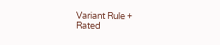Variant Rule +
Rated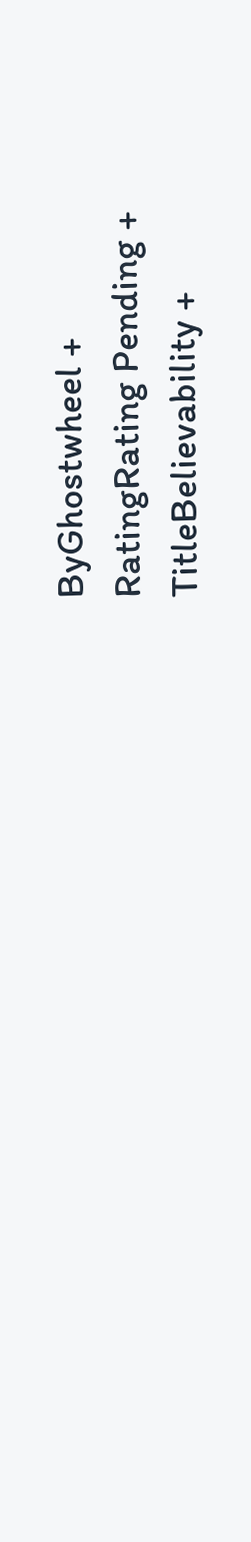ByGhostwheel +
RatingRating Pending +
TitleBelievability +